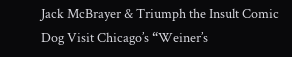Jack McBrayer & Triumph the Insult Comic Dog Visit Chicago’s “Weiner’s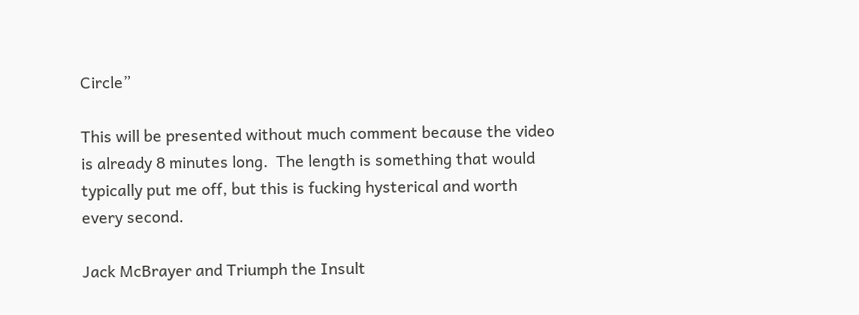Circle”

This will be presented without much comment because the video is already 8 minutes long.  The length is something that would typically put me off, but this is fucking hysterical and worth every second.

Jack McBrayer and Triumph the Insult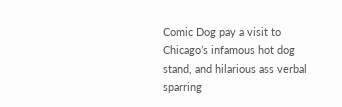Comic Dog pay a visit to Chicago’s infamous hot dog stand, and hilarious ass verbal sparring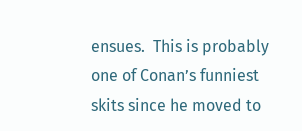ensues.  This is probably one of Conan’s funniest skits since he moved to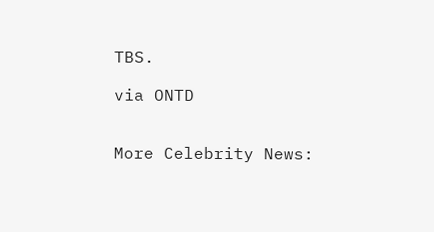TBS.

via ONTD


More Celebrity News: